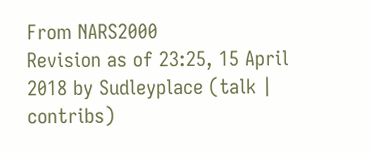From NARS2000
Revision as of 23:25, 15 April 2018 by Sudleyplace (talk | contribs)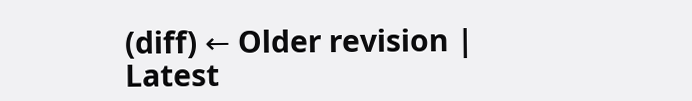(diff) ← Older revision | Latest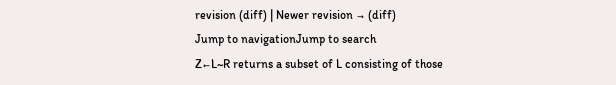revision (diff) | Newer revision → (diff)
Jump to navigationJump to search
Z←L~R returns a subset of L consisting of those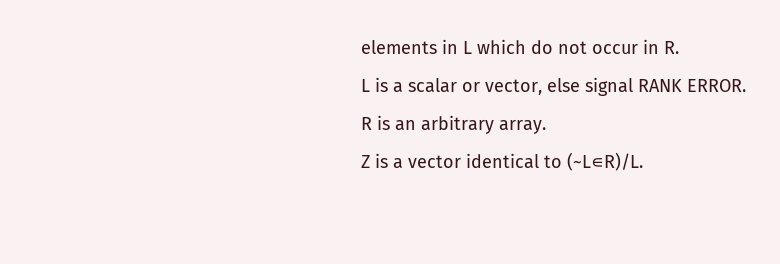elements in L which do not occur in R.
L is a scalar or vector, else signal RANK ERROR.
R is an arbitrary array.
Z is a vector identical to (~L∊R)/L.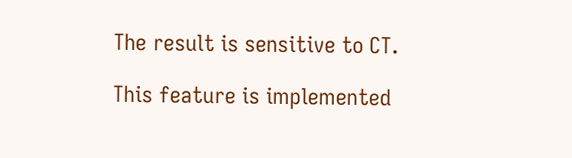The result is sensitive to CT.

This feature is implemented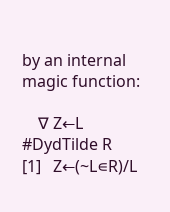by an internal magic function:

    ∇ Z←L #DydTilde R
[1]   Z←(~L∊R)/L